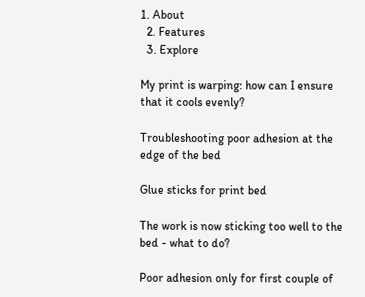1. About
  2. Features
  3. Explore

My print is warping: how can I ensure that it cools evenly?

Troubleshooting poor adhesion at the edge of the bed

Glue sticks for print bed

The work is now sticking too well to the bed - what to do?

Poor adhesion only for first couple of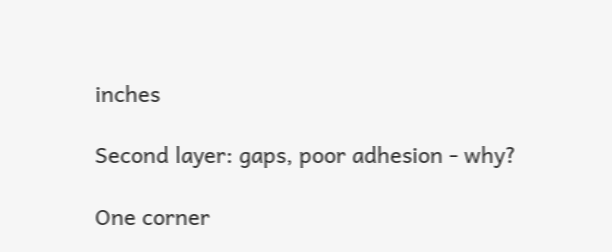inches

Second layer: gaps, poor adhesion - why?

One corner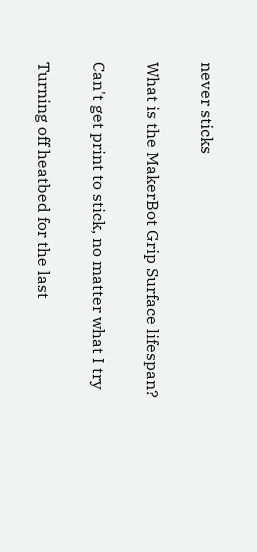never sticks

What is the MakerBot Grip Surface lifespan?

Can't get print to stick, no matter what I try

Turning off heatbed for the last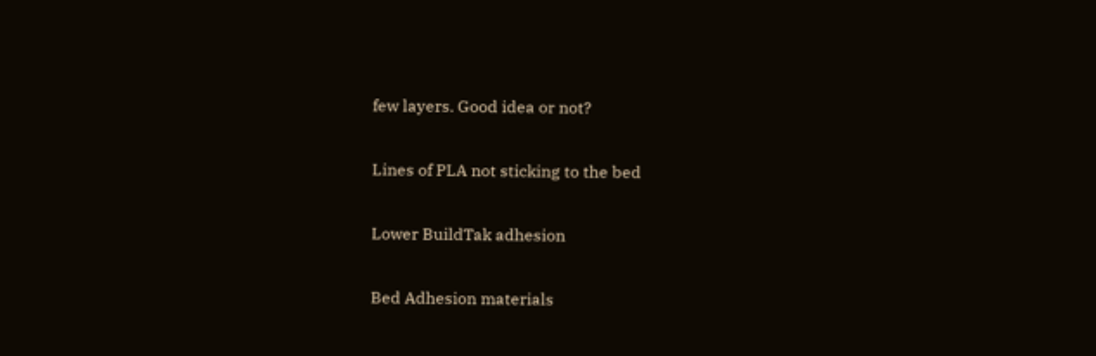few layers. Good idea or not?

Lines of PLA not sticking to the bed

Lower BuildTak adhesion

Bed Adhesion materials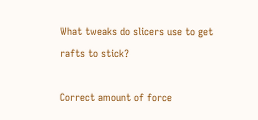What tweaks do slicers use to get rafts to stick?

Correct amount of force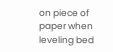on piece of paper when leveling bed